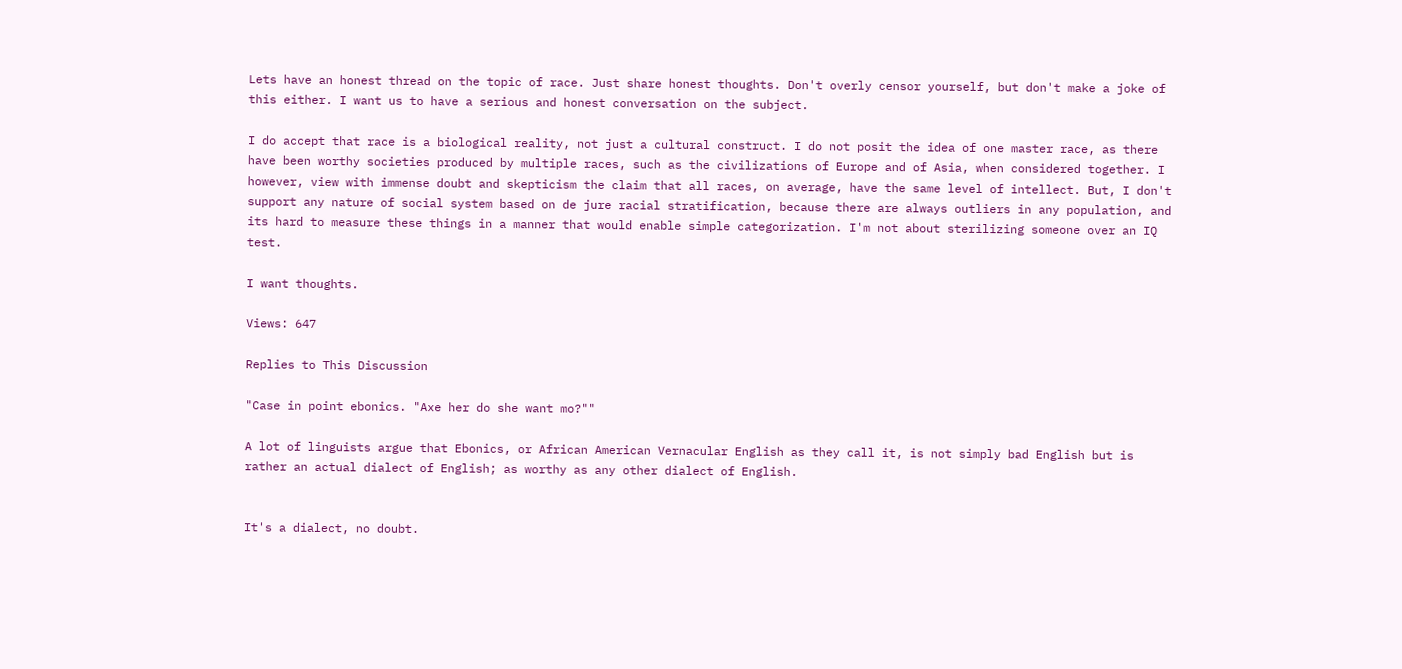Lets have an honest thread on the topic of race. Just share honest thoughts. Don't overly censor yourself, but don't make a joke of this either. I want us to have a serious and honest conversation on the subject.

I do accept that race is a biological reality, not just a cultural construct. I do not posit the idea of one master race, as there have been worthy societies produced by multiple races, such as the civilizations of Europe and of Asia, when considered together. I however, view with immense doubt and skepticism the claim that all races, on average, have the same level of intellect. But, I don't support any nature of social system based on de jure racial stratification, because there are always outliers in any population, and its hard to measure these things in a manner that would enable simple categorization. I'm not about sterilizing someone over an IQ test.

I want thoughts.

Views: 647

Replies to This Discussion

"Case in point ebonics. "Axe her do she want mo?""

A lot of linguists argue that Ebonics, or African American Vernacular English as they call it, is not simply bad English but is rather an actual dialect of English; as worthy as any other dialect of English.


It's a dialect, no doubt.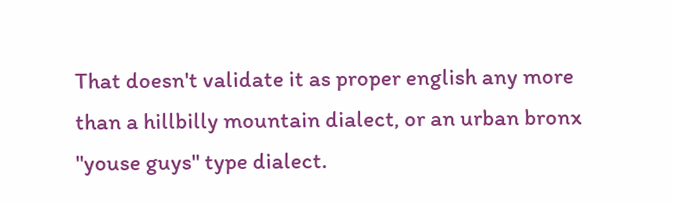That doesn't validate it as proper english any more than a hillbilly mountain dialect, or an urban bronx "youse guys" type dialect.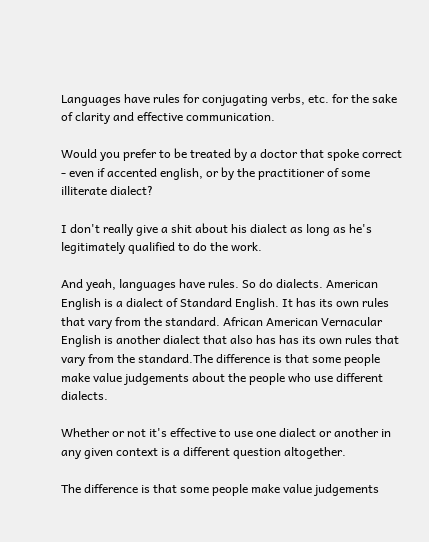Languages have rules for conjugating verbs, etc. for the sake of clarity and effective communication.

Would you prefer to be treated by a doctor that spoke correct - even if accented english, or by the practitioner of some illiterate dialect?

I don't really give a shit about his dialect as long as he's legitimately qualified to do the work.

And yeah, languages have rules. So do dialects. American English is a dialect of Standard English. It has its own rules that vary from the standard. African American Vernacular English is another dialect that also has has its own rules that vary from the standard.The difference is that some people make value judgements about the people who use different dialects.

Whether or not it's effective to use one dialect or another in any given context is a different question altogether.

The difference is that some people make value judgements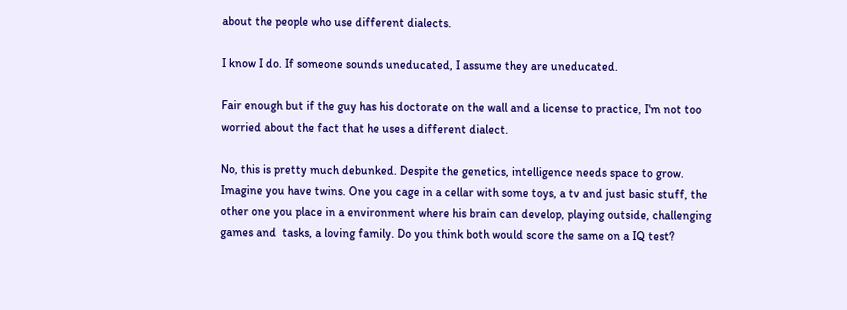about the people who use different dialects.

I know I do. If someone sounds uneducated, I assume they are uneducated.

Fair enough but if the guy has his doctorate on the wall and a license to practice, I'm not too worried about the fact that he uses a different dialect.

No, this is pretty much debunked. Despite the genetics, intelligence needs space to grow. Imagine you have twins. One you cage in a cellar with some toys, a tv and just basic stuff, the other one you place in a environment where his brain can develop, playing outside, challenging games and  tasks, a loving family. Do you think both would score the same on a IQ test?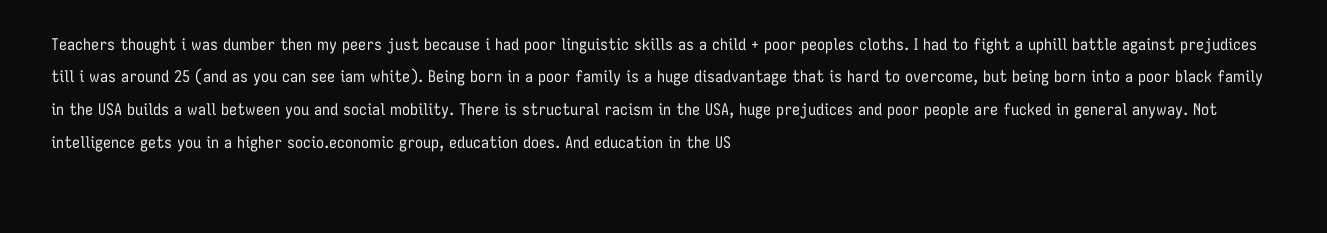Teachers thought i was dumber then my peers just because i had poor linguistic skills as a child + poor peoples cloths. I had to fight a uphill battle against prejudices till i was around 25 (and as you can see iam white). Being born in a poor family is a huge disadvantage that is hard to overcome, but being born into a poor black family in the USA builds a wall between you and social mobility. There is structural racism in the USA, huge prejudices and poor people are fucked in general anyway. Not intelligence gets you in a higher socio.economic group, education does. And education in the US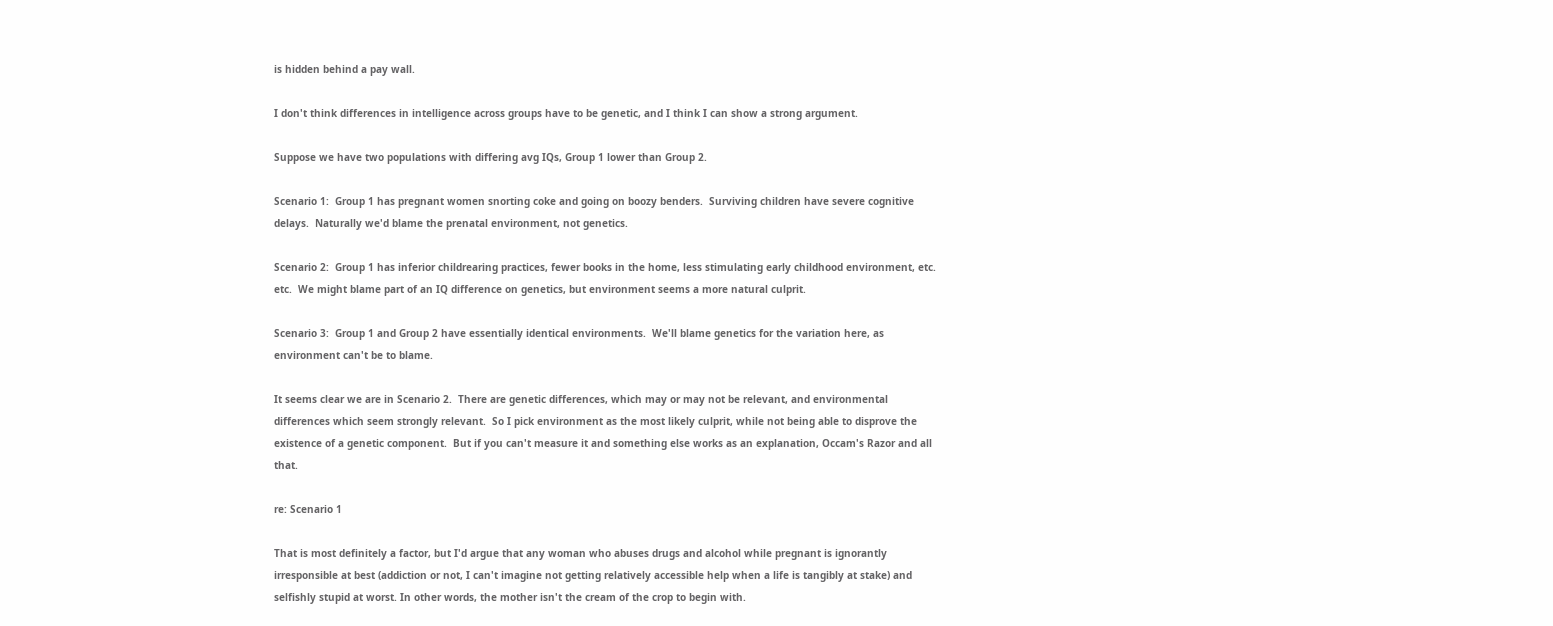is hidden behind a pay wall.

I don't think differences in intelligence across groups have to be genetic, and I think I can show a strong argument.

Suppose we have two populations with differing avg IQs, Group 1 lower than Group 2.

Scenario 1:  Group 1 has pregnant women snorting coke and going on boozy benders.  Surviving children have severe cognitive delays.  Naturally we'd blame the prenatal environment, not genetics.

Scenario 2:  Group 1 has inferior childrearing practices, fewer books in the home, less stimulating early childhood environment, etc. etc.  We might blame part of an IQ difference on genetics, but environment seems a more natural culprit.

Scenario 3:  Group 1 and Group 2 have essentially identical environments.  We'll blame genetics for the variation here, as environment can't be to blame.

It seems clear we are in Scenario 2.  There are genetic differences, which may or may not be relevant, and environmental differences which seem strongly relevant.  So I pick environment as the most likely culprit, while not being able to disprove the existence of a genetic component.  But if you can't measure it and something else works as an explanation, Occam's Razor and all that.

re: Scenario 1

That is most definitely a factor, but I'd argue that any woman who abuses drugs and alcohol while pregnant is ignorantly irresponsible at best (addiction or not, I can't imagine not getting relatively accessible help when a life is tangibly at stake) and selfishly stupid at worst. In other words, the mother isn't the cream of the crop to begin with.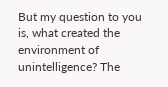But my question to you is, what created the environment of unintelligence? The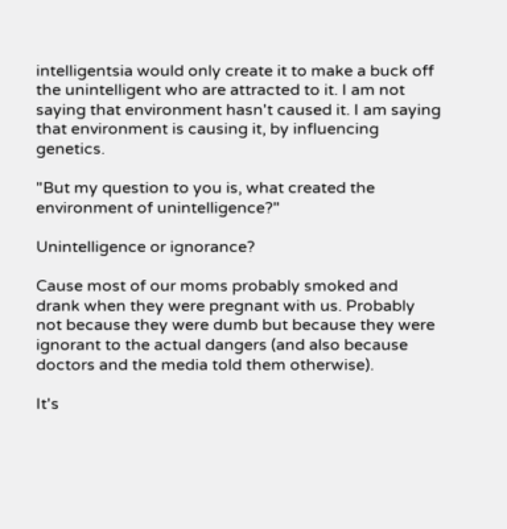intelligentsia would only create it to make a buck off the unintelligent who are attracted to it. I am not saying that environment hasn't caused it. I am saying that environment is causing it, by influencing genetics.

"But my question to you is, what created the environment of unintelligence?"

Unintelligence or ignorance?

Cause most of our moms probably smoked and drank when they were pregnant with us. Probably not because they were dumb but because they were ignorant to the actual dangers (and also because doctors and the media told them otherwise).

It's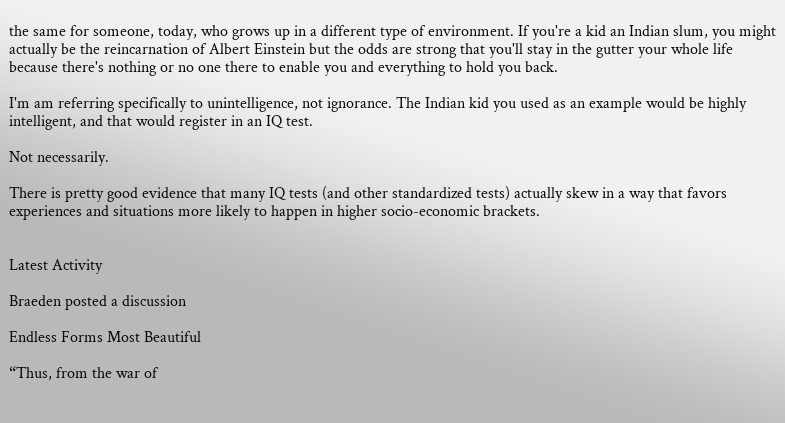the same for someone, today, who grows up in a different type of environment. If you're a kid an Indian slum, you might actually be the reincarnation of Albert Einstein but the odds are strong that you'll stay in the gutter your whole life because there's nothing or no one there to enable you and everything to hold you back.

I'm am referring specifically to unintelligence, not ignorance. The Indian kid you used as an example would be highly intelligent, and that would register in an IQ test.

Not necessarily.

There is pretty good evidence that many IQ tests (and other standardized tests) actually skew in a way that favors experiences and situations more likely to happen in higher socio-economic brackets.


Latest Activity

Braeden posted a discussion

Endless Forms Most Beautiful

“Thus, from the war of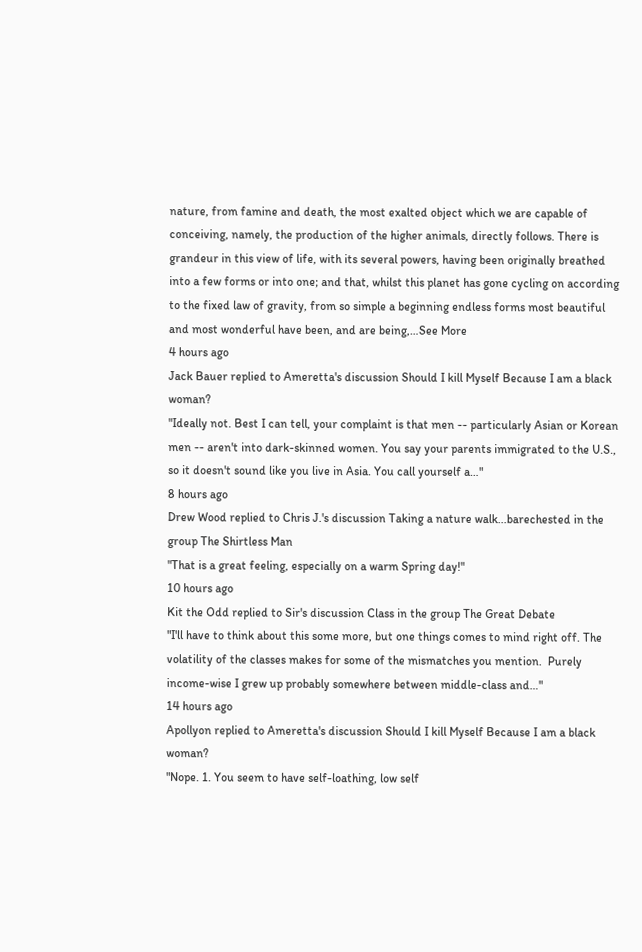nature, from famine and death, the most exalted object which we are capable of conceiving, namely, the production of the higher animals, directly follows. There is grandeur in this view of life, with its several powers, having been originally breathed into a few forms or into one; and that, whilst this planet has gone cycling on according to the fixed law of gravity, from so simple a beginning endless forms most beautiful and most wonderful have been, and are being,…See More
4 hours ago
Jack Bauer replied to Ameretta's discussion Should I kill Myself Because I am a black woman?
"Ideally not. Best I can tell, your complaint is that men -- particularly Asian or Korean men -- aren't into dark-skinned women. You say your parents immigrated to the U.S., so it doesn't sound like you live in Asia. You call yourself a…"
8 hours ago
Drew Wood replied to Chris J.'s discussion Taking a nature walk...barechested in the group The Shirtless Man
"That is a great feeling, especially on a warm Spring day!"
10 hours ago
Kit the Odd replied to Sir's discussion Class in the group The Great Debate
"I'll have to think about this some more, but one things comes to mind right off. The volatility of the classes makes for some of the mismatches you mention.  Purely income-wise I grew up probably somewhere between middle-class and…"
14 hours ago
Apollyon replied to Ameretta's discussion Should I kill Myself Because I am a black woman?
"Nope. 1. You seem to have self-loathing, low self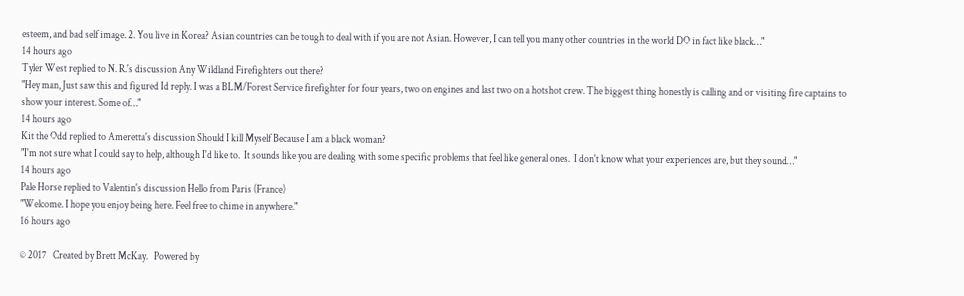esteem, and bad self image. 2. You live in Korea? Asian countries can be tough to deal with if you are not Asian. However, I can tell you many other countries in the world DO in fact like black…"
14 hours ago
Tyler West replied to N. R.'s discussion Any Wildland Firefighters out there?
"Hey man, Just saw this and figured Id reply. I was a BLM/Forest Service firefighter for four years, two on engines and last two on a hotshot crew. The biggest thing honestly is calling and or visiting fire captains to show your interest. Some of…"
14 hours ago
Kit the Odd replied to Ameretta's discussion Should I kill Myself Because I am a black woman?
"I'm not sure what I could say to help, although I'd like to.  It sounds like you are dealing with some specific problems that feel like general ones.  I don't know what your experiences are, but they sound…"
14 hours ago
Pale Horse replied to Valentin's discussion Hello from Paris (France)
"Welcome. I hope you enjoy being here. Feel free to chime in anywhere."
16 hours ago

© 2017   Created by Brett McKay.   Powered by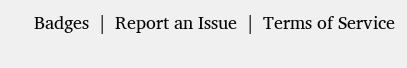Badges  |  Report an Issue  |  Terms of Service